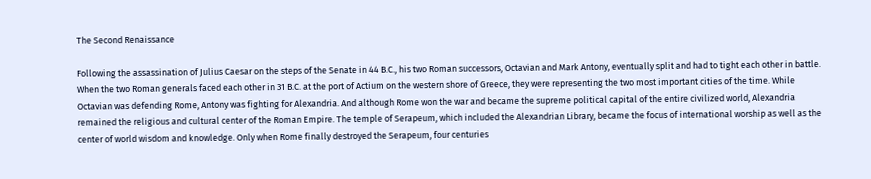The Second Renaissance

Following the assassination of Julius Caesar on the steps of the Senate in 44 B.C., his two Roman successors, Octavian and Mark Antony, eventually split and had to tight each other in battle. When the two Roman generals faced each other in 31 B.C. at the port of Actium on the western shore of Greece, they were representing the two most important cities of the time. While Octavian was defending Rome, Antony was fighting for Alexandria. And although Rome won the war and became the supreme political capital of the entire civilized world, Alexandria remained the religious and cultural center of the Roman Empire. The temple of Serapeum, which included the Alexandrian Library, became the focus of international worship as well as the center of world wisdom and knowledge. Only when Rome finally destroyed the Serapeum, four centuries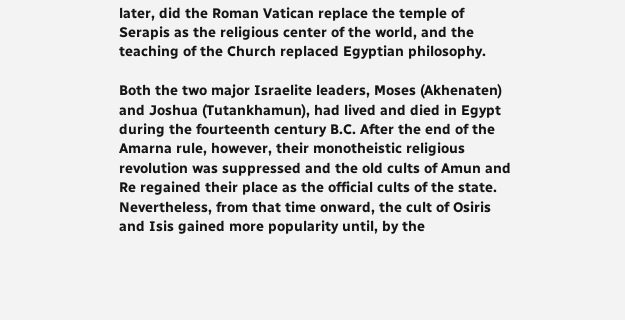later, did the Roman Vatican replace the temple of Serapis as the religious center of the world, and the teaching of the Church replaced Egyptian philosophy.

Both the two major Israelite leaders, Moses (Akhenaten) and Joshua (Tutankhamun), had lived and died in Egypt during the fourteenth century B.C. After the end of the Amarna rule, however, their monotheistic religious revolution was suppressed and the old cults of Amun and Re regained their place as the official cults of the state. Nevertheless, from that time onward, the cult of Osiris and Isis gained more popularity until, by the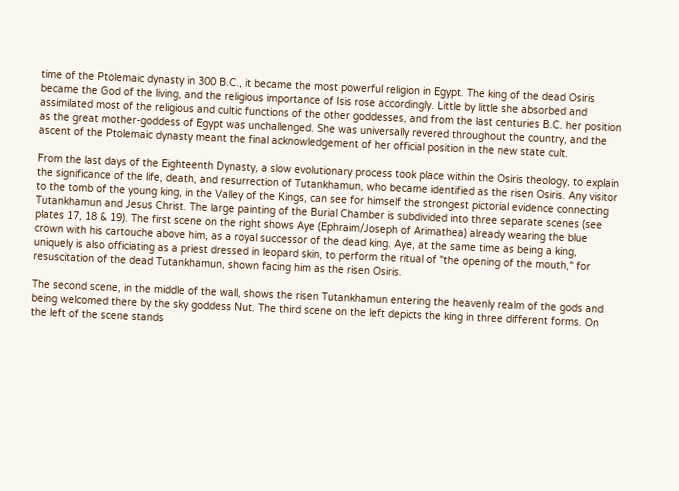time of the Ptolemaic dynasty in 300 B.C., it became the most powerful religion in Egypt. The king of the dead Osiris became the God of the living, and the religious importance of Isis rose accordingly. Little by little she absorbed and assimilated most of the religious and cultic functions of the other goddesses, and from the last centuries B.C. her position as the great mother-goddess of Egypt was unchallenged. She was universally revered throughout the country, and the ascent of the Ptolemaic dynasty meant the final acknowledgement of her official position in the new state cult.

From the last days of the Eighteenth Dynasty, a slow evolutionary process took place within the Osiris theology, to explain the significance of the life, death, and resurrection of Tutankhamun, who became identified as the risen Osiris. Any visitor to the tomb of the young king, in the Valley of the Kings, can see for himself the strongest pictorial evidence connecting Tutankhamun and Jesus Christ. The large painting of the Burial Chamber is subdivided into three separate scenes (see plates 17, 18 & 19). The first scene on the right shows Aye (Ephraim/Joseph of Arimathea) already wearing the blue crown with his cartouche above him, as a royal successor of the dead king. Aye, at the same time as being a king, uniquely is also officiating as a priest dressed in leopard skin, to perform the ritual of "the opening of the mouth," for resuscitation of the dead Tutankhamun, shown facing him as the risen Osiris.

The second scene, in the middle of the wall, shows the risen Tutankhamun entering the heavenly realm of the gods and being welcomed there by the sky goddess Nut. The third scene on the left depicts the king in three different forms. On the left of the scene stands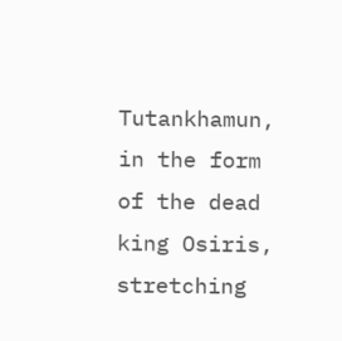Tutankhamun, in the form of the dead king Osiris, stretching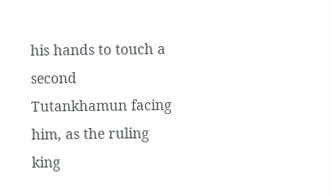his hands to touch a second Tutankhamun facing him, as the ruling king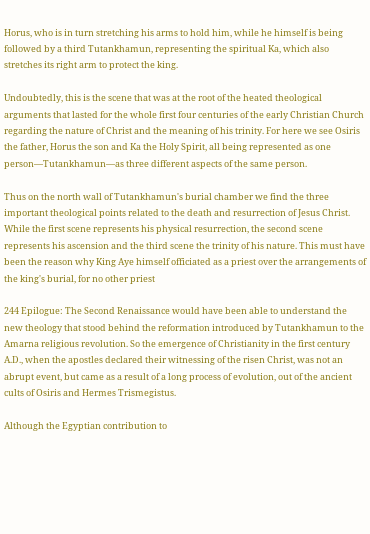Horus, who is in turn stretching his arms to hold him, while he himself is being followed by a third Tutankhamun, representing the spiritual Ka, which also stretches its right arm to protect the king.

Undoubtedly, this is the scene that was at the root of the heated theological arguments that lasted for the whole first four centuries of the early Christian Church regarding the nature of Christ and the meaning of his trinity. For here we see Osiris the father, Horus the son and Ka the Holy Spirit, all being represented as one person—Tutankhamun—as three different aspects of the same person.

Thus on the north wall of Tutankhamun's burial chamber we find the three important theological points related to the death and resurrection of Jesus Christ. While the first scene represents his physical resurrection, the second scene represents his ascension and the third scene the trinity of his nature. This must have been the reason why King Aye himself officiated as a priest over the arrangements of the king's burial, for no other priest

244 Epilogue: The Second Renaissance would have been able to understand the new theology that stood behind the reformation introduced by Tutankhamun to the Amarna religious revolution. So the emergence of Christianity in the first century A.D., when the apostles declared their witnessing of the risen Christ, was not an abrupt event, but came as a result of a long process of evolution, out of the ancient cults of Osiris and Hermes Trismegistus.

Although the Egyptian contribution to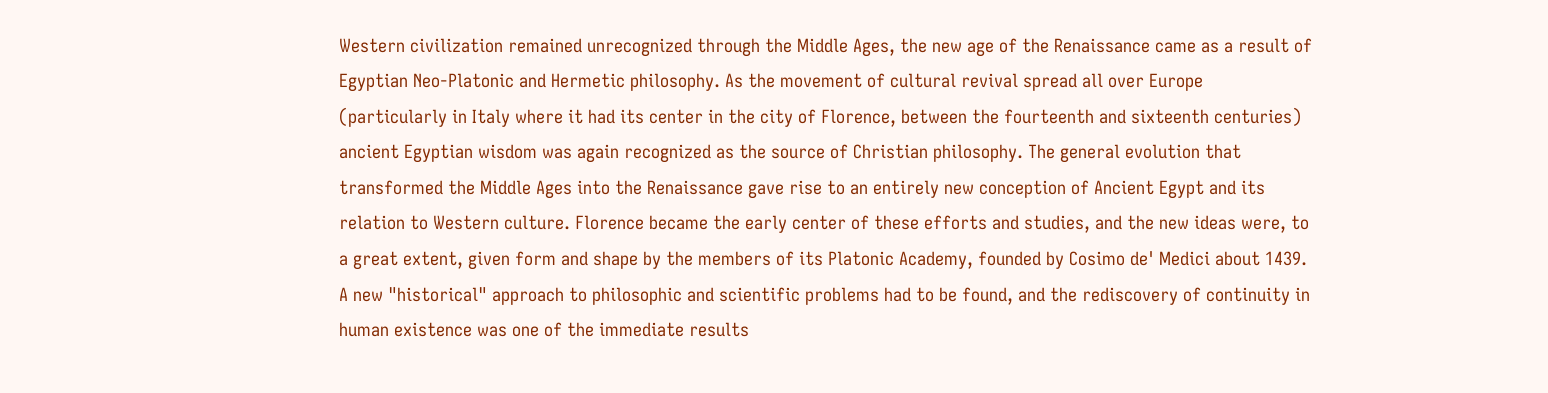Western civilization remained unrecognized through the Middle Ages, the new age of the Renaissance came as a result of Egyptian Neo-Platonic and Hermetic philosophy. As the movement of cultural revival spread all over Europe (particularly in Italy where it had its center in the city of Florence, between the fourteenth and sixteenth centuries) ancient Egyptian wisdom was again recognized as the source of Christian philosophy. The general evolution that transformed the Middle Ages into the Renaissance gave rise to an entirely new conception of Ancient Egypt and its relation to Western culture. Florence became the early center of these efforts and studies, and the new ideas were, to a great extent, given form and shape by the members of its Platonic Academy, founded by Cosimo de' Medici about 1439. A new "historical" approach to philosophic and scientific problems had to be found, and the rediscovery of continuity in human existence was one of the immediate results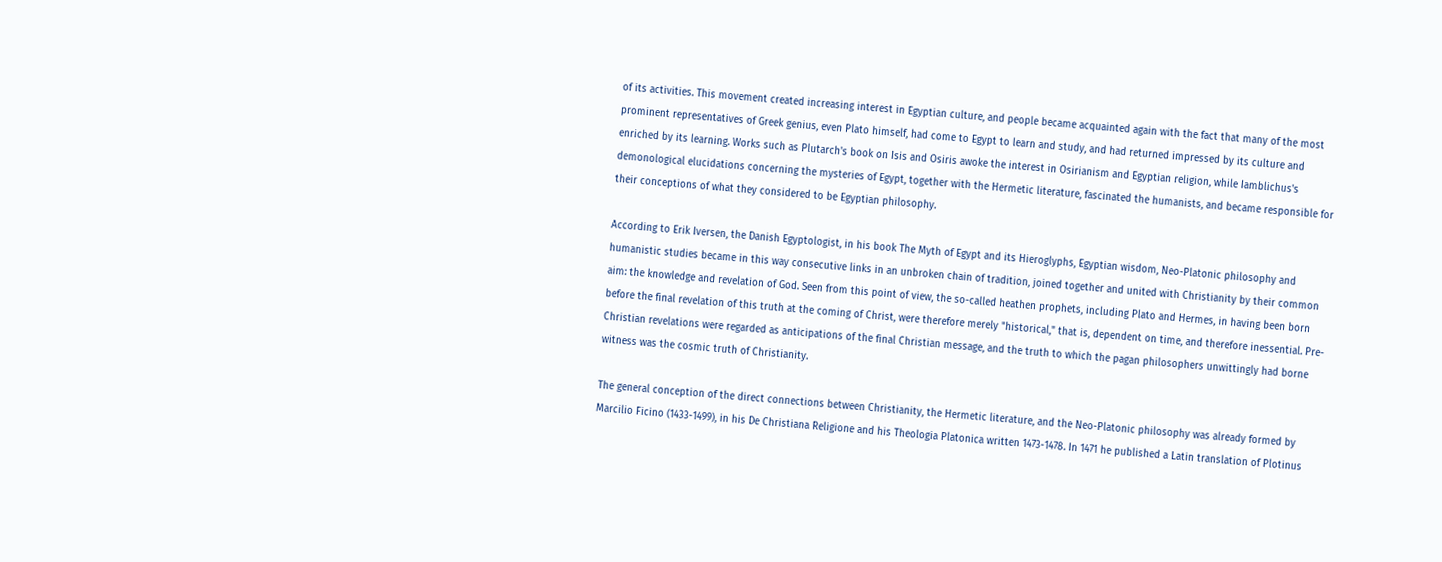of its activities. This movement created increasing interest in Egyptian culture, and people became acquainted again with the fact that many of the most prominent representatives of Greek genius, even Plato himself, had come to Egypt to learn and study, and had returned impressed by its culture and enriched by its learning. Works such as Plutarch's book on Isis and Osiris awoke the interest in Osirianism and Egyptian religion, while Iamblichus's demonological elucidations concerning the mysteries of Egypt, together with the Hermetic literature, fascinated the humanists, and became responsible for their conceptions of what they considered to be Egyptian philosophy.

According to Erik Iversen, the Danish Egyptologist, in his book The Myth of Egypt and its Hieroglyphs, Egyptian wisdom, Neo-Platonic philosophy and humanistic studies became in this way consecutive links in an unbroken chain of tradition, joined together and united with Christianity by their common aim: the knowledge and revelation of God. Seen from this point of view, the so-called heathen prophets, including Plato and Hermes, in having been born before the final revelation of this truth at the coming of Christ, were therefore merely "historical," that is, dependent on time, and therefore inessential. Pre-Christian revelations were regarded as anticipations of the final Christian message, and the truth to which the pagan philosophers unwittingly had borne witness was the cosmic truth of Christianity.

The general conception of the direct connections between Christianity, the Hermetic literature, and the Neo-Platonic philosophy was already formed by Marcilio Ficino (1433-1499), in his De Christiana Religione and his Theologia Platonica written 1473-1478. In 1471 he published a Latin translation of Plotinus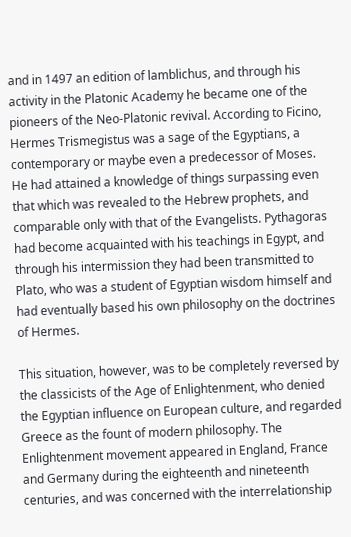and in 1497 an edition of lamblichus, and through his activity in the Platonic Academy he became one of the pioneers of the Neo-Platonic revival. According to Ficino, Hermes Trismegistus was a sage of the Egyptians, a contemporary or maybe even a predecessor of Moses. He had attained a knowledge of things surpassing even that which was revealed to the Hebrew prophets, and comparable only with that of the Evangelists. Pythagoras had become acquainted with his teachings in Egypt, and through his intermission they had been transmitted to Plato, who was a student of Egyptian wisdom himself and had eventually based his own philosophy on the doctrines of Hermes.

This situation, however, was to be completely reversed by the classicists of the Age of Enlightenment, who denied the Egyptian influence on European culture, and regarded Greece as the fount of modern philosophy. The Enlightenment movement appeared in England, France and Germany during the eighteenth and nineteenth centuries, and was concerned with the interrelationship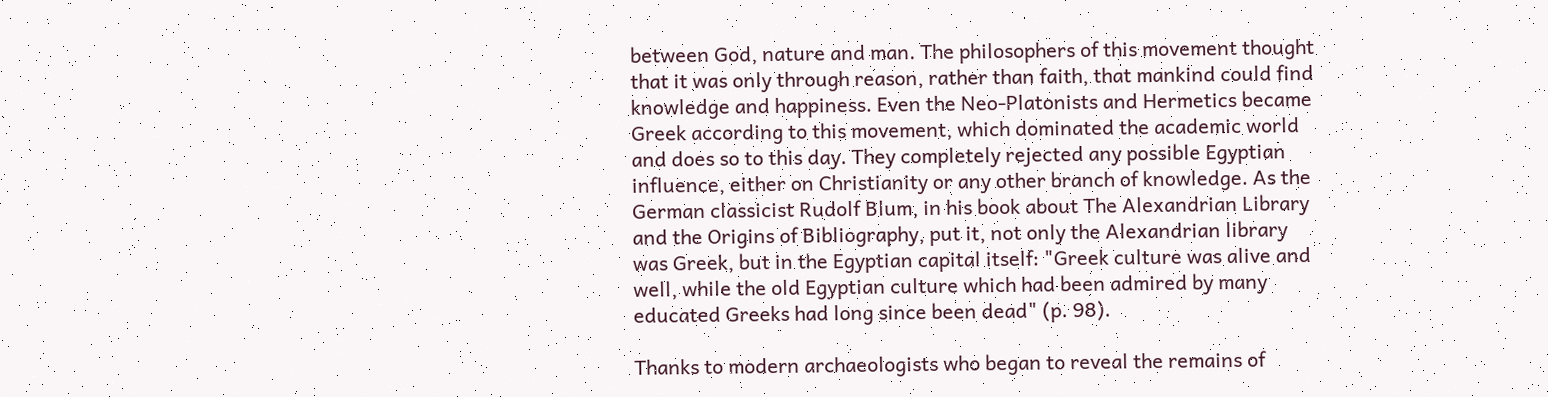between God, nature and man. The philosophers of this movement thought that it was only through reason, rather than faith, that mankind could find knowledge and happiness. Even the Neo-Platonists and Hermetics became Greek according to this movement, which dominated the academic world and does so to this day. They completely rejected any possible Egyptian influence, either on Christianity or any other branch of knowledge. As the German classicist Rudolf Blum, in his book about The Alexandrian Library and the Origins of Bibliography, put it, not only the Alexandrian library was Greek, but in the Egyptian capital itself: "Greek culture was alive and well, while the old Egyptian culture which had been admired by many educated Greeks had long since been dead" (p. 98).

Thanks to modern archaeologists who began to reveal the remains of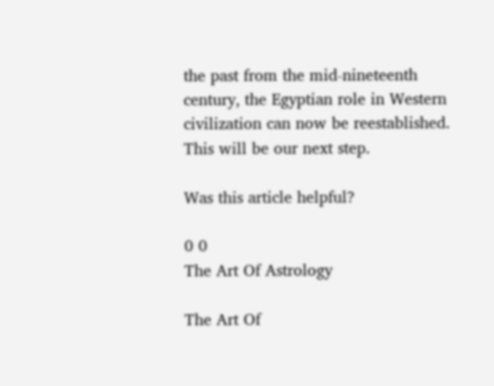the past from the mid-nineteenth century, the Egyptian role in Western civilization can now be reestablished. This will be our next step.

Was this article helpful?

0 0
The Art Of Astrology

The Art Of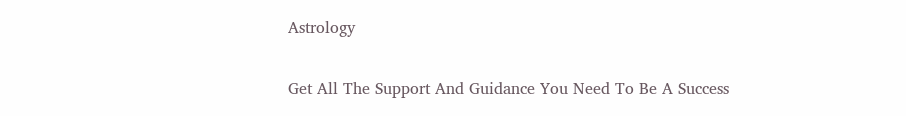Astrology

Get All The Support And Guidance You Need To Be A Success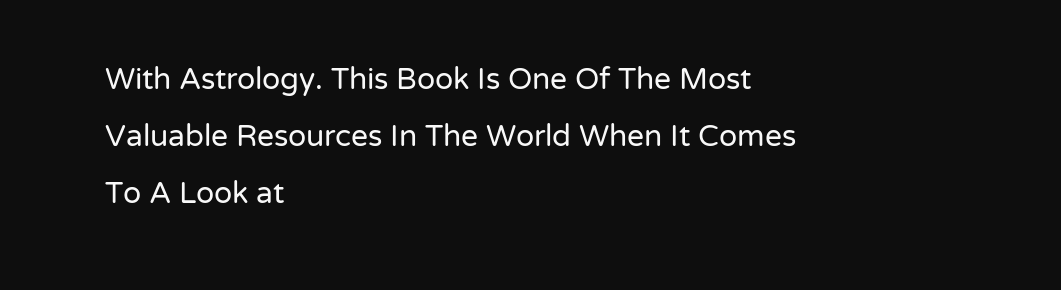With Astrology. This Book Is One Of The Most Valuable Resources In The World When It Comes To A Look at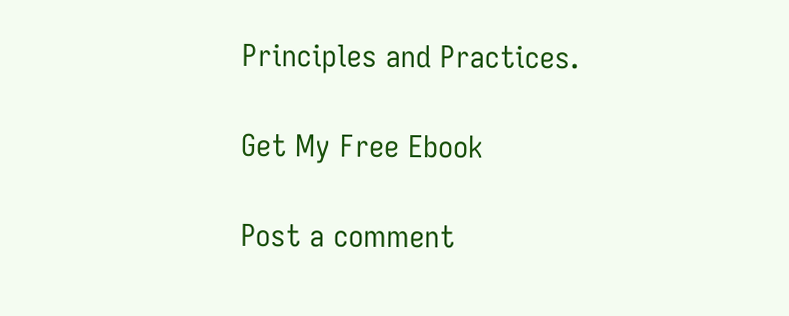Principles and Practices.

Get My Free Ebook

Post a comment